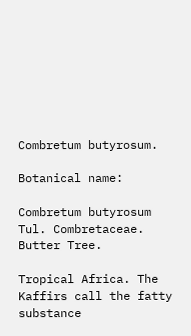Combretum butyrosum.

Botanical name:

Combretum butyrosum Tul. Combretaceae. Butter Tree.

Tropical Africa. The Kaffirs call the fatty substance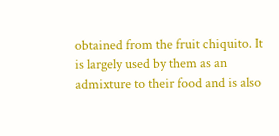obtained from the fruit chiquito. It is largely used by them as an admixture to their food and is also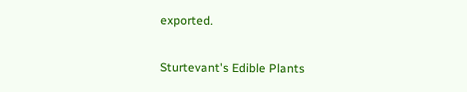exported.

Sturtevant's Edible Plants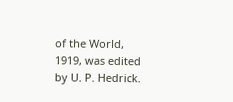of the World, 1919, was edited by U. P. Hedrick.